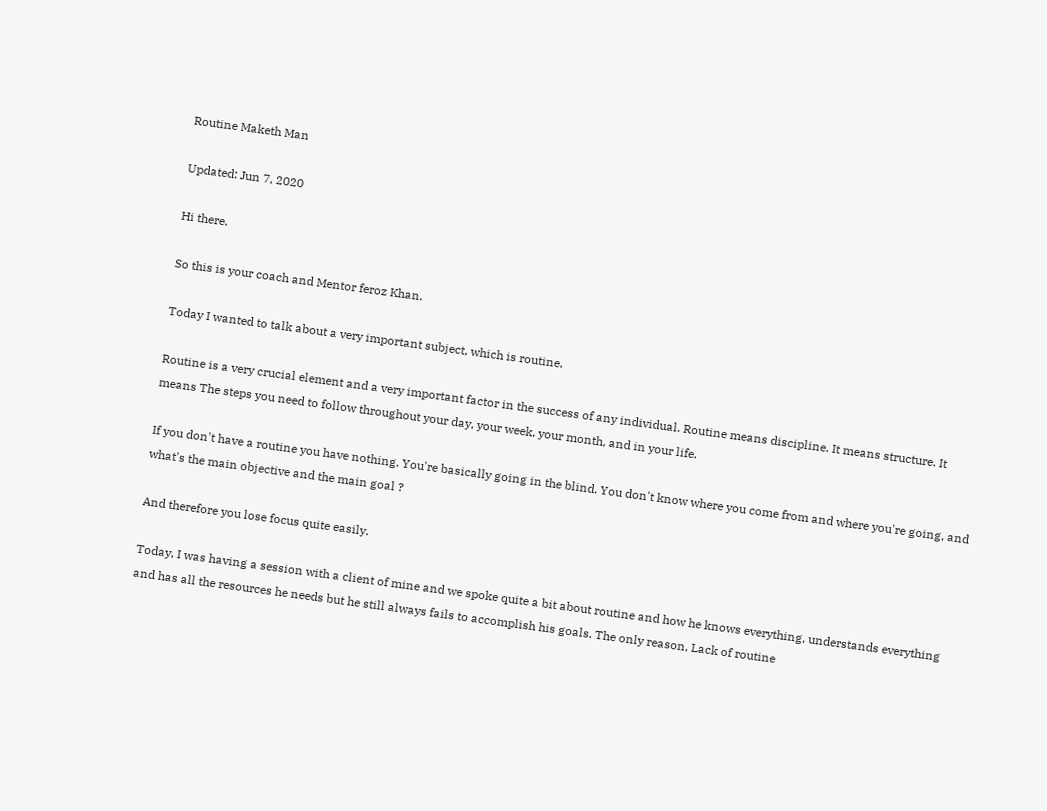Routine Maketh Man

Updated: Jun 7, 2020

Hi there.

So this is your coach and Mentor feroz Khan.

Today I wanted to talk about a very important subject, which is routine.

Routine is a very crucial element and a very important factor in the success of any individual. Routine means discipline. It means structure. It means The steps you need to follow throughout your day, your week, your month, and in your life.

If you don't have a routine you have nothing. You're basically going in the blind. You don't know where you come from and where you're going, and what's the main objective and the main goal ?

And therefore you lose focus quite easily.

Today, I was having a session with a client of mine and we spoke quite a bit about routine and how he knows everything, understands everything and has all the resources he needs but he still always fails to accomplish his goals. The only reason, Lack of routine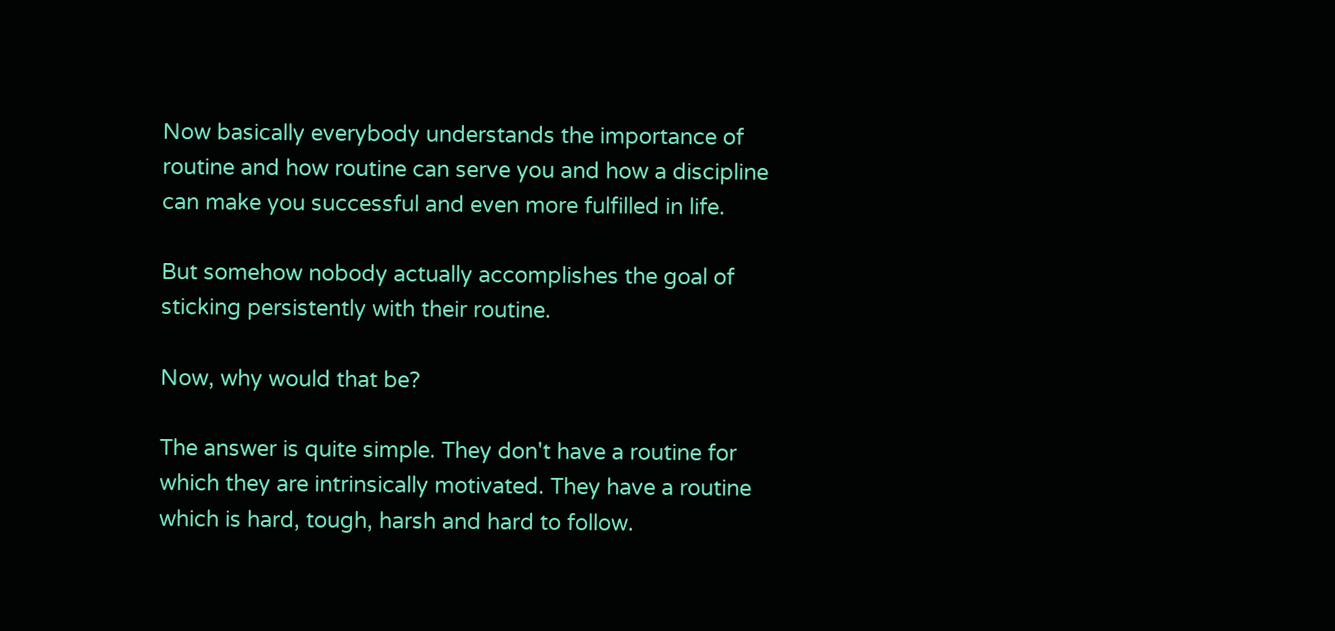Now basically everybody understands the importance of routine and how routine can serve you and how a discipline can make you successful and even more fulfilled in life.

But somehow nobody actually accomplishes the goal of sticking persistently with their routine.

Now, why would that be?

The answer is quite simple. They don't have a routine for which they are intrinsically motivated. They have a routine which is hard, tough, harsh and hard to follow.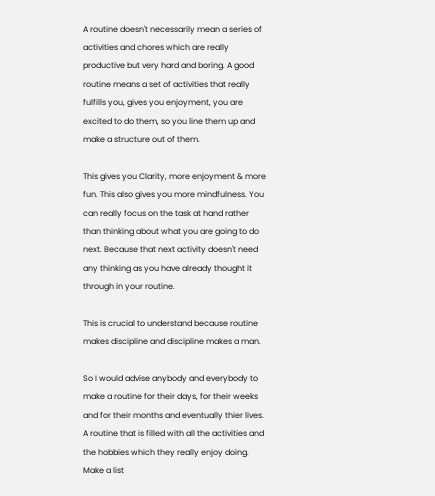A routine doesn't necessarily mean a series of activities and chores which are really productive but very hard and boring. A good routine means a set of activities that really fulfills you, gives you enjoyment, you are excited to do them, so you line them up and make a structure out of them.

This gives you Clarity, more enjoyment & more fun. This also gives you more mindfulness. You can really focus on the task at hand rather than thinking about what you are going to do next. Because that next activity doesn't need any thinking as you have already thought it through in your routine.

This is crucial to understand because routine makes discipline and discipline makes a man.

So I would advise anybody and everybody to make a routine for their days, for their weeks and for their months and eventually thier lives. A routine that is filled with all the activities and the hobbies which they really enjoy doing. Make a list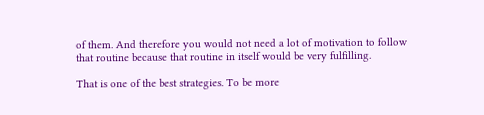of them. And therefore you would not need a lot of motivation to follow that routine because that routine in itself would be very fulfilling.

That is one of the best strategies. To be more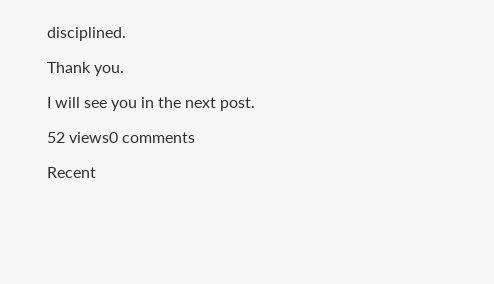disciplined.

Thank you.

I will see you in the next post.

52 views0 comments

Recent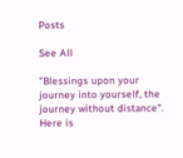Posts

See All

"Blessings upon your journey into yourself, the journey without distance". Here is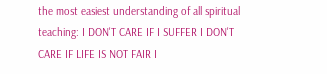the most easiest understanding of all spiritual teaching: I DON'T CARE IF I SUFFER I DON'T CARE IF LIFE IS NOT FAIR I